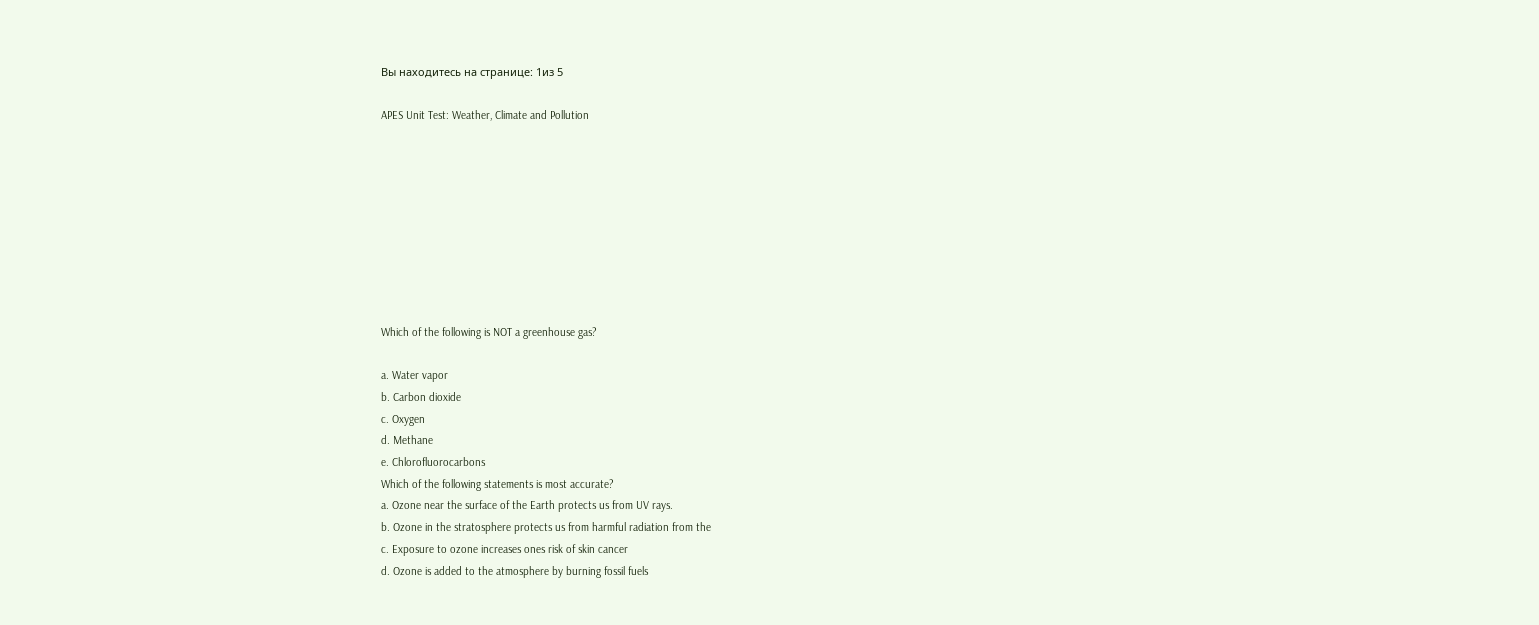Вы находитесь на странице: 1из 5

APES Unit Test: Weather, Climate and Pollution









Which of the following is NOT a greenhouse gas?

a. Water vapor
b. Carbon dioxide
c. Oxygen
d. Methane
e. Chlorofluorocarbons
Which of the following statements is most accurate?
a. Ozone near the surface of the Earth protects us from UV rays.
b. Ozone in the stratosphere protects us from harmful radiation from the
c. Exposure to ozone increases ones risk of skin cancer
d. Ozone is added to the atmosphere by burning fossil fuels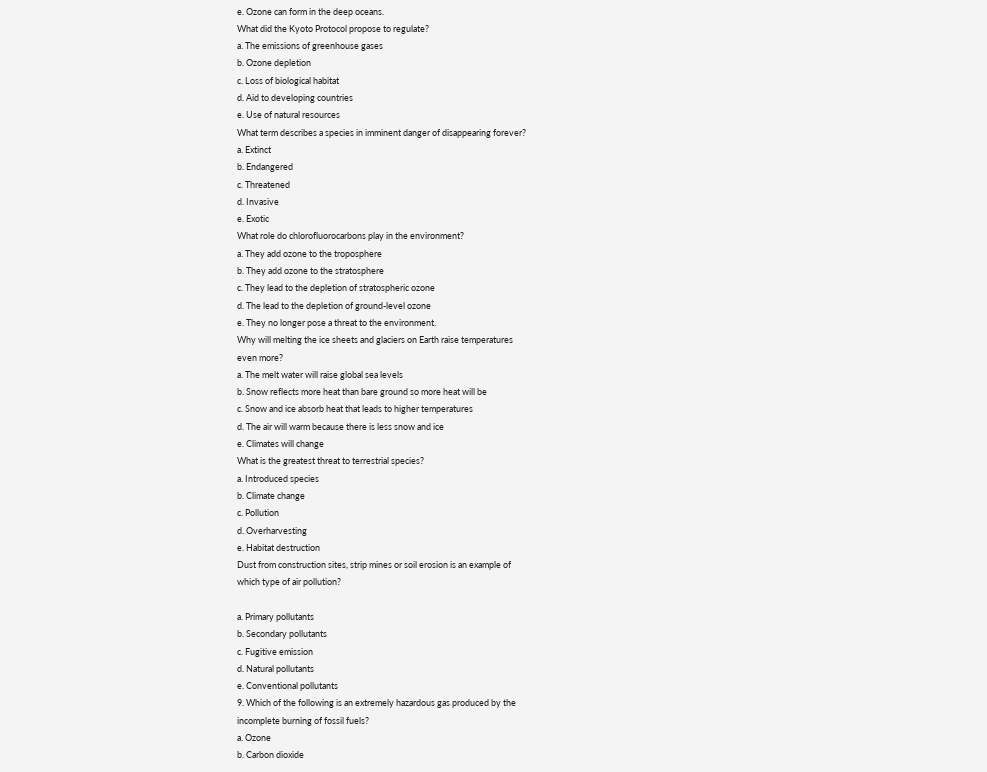e. Ozone can form in the deep oceans.
What did the Kyoto Protocol propose to regulate?
a. The emissions of greenhouse gases
b. Ozone depletion
c. Loss of biological habitat
d. Aid to developing countries
e. Use of natural resources
What term describes a species in imminent danger of disappearing forever?
a. Extinct
b. Endangered
c. Threatened
d. Invasive
e. Exotic
What role do chlorofluorocarbons play in the environment?
a. They add ozone to the troposphere
b. They add ozone to the stratosphere
c. They lead to the depletion of stratospheric ozone
d. The lead to the depletion of ground-level ozone
e. They no longer pose a threat to the environment.
Why will melting the ice sheets and glaciers on Earth raise temperatures
even more?
a. The melt water will raise global sea levels
b. Snow reflects more heat than bare ground so more heat will be
c. Snow and ice absorb heat that leads to higher temperatures
d. The air will warm because there is less snow and ice
e. Climates will change
What is the greatest threat to terrestrial species?
a. Introduced species
b. Climate change
c. Pollution
d. Overharvesting
e. Habitat destruction
Dust from construction sites, strip mines or soil erosion is an example of
which type of air pollution?

a. Primary pollutants
b. Secondary pollutants
c. Fugitive emission
d. Natural pollutants
e. Conventional pollutants
9. Which of the following is an extremely hazardous gas produced by the
incomplete burning of fossil fuels?
a. Ozone
b. Carbon dioxide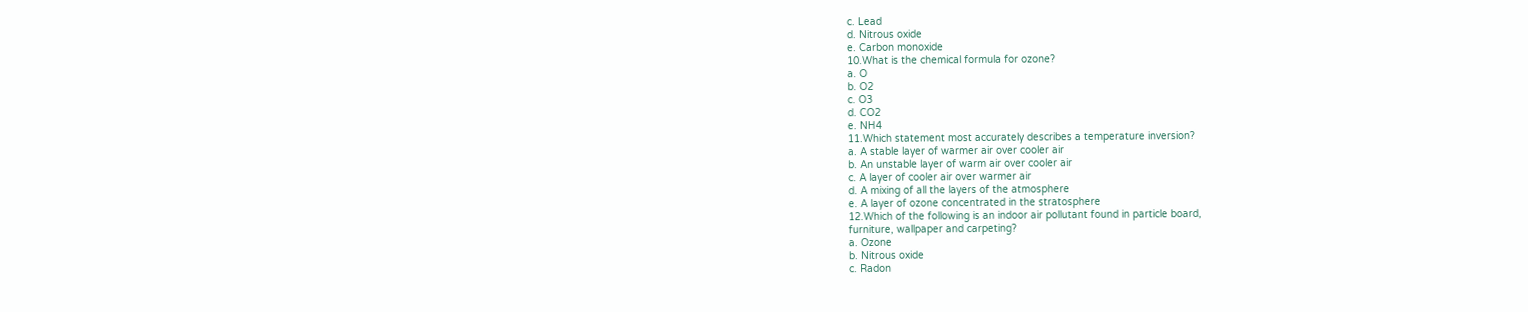c. Lead
d. Nitrous oxide
e. Carbon monoxide
10.What is the chemical formula for ozone?
a. O
b. O2
c. O3
d. CO2
e. NH4
11.Which statement most accurately describes a temperature inversion?
a. A stable layer of warmer air over cooler air
b. An unstable layer of warm air over cooler air
c. A layer of cooler air over warmer air
d. A mixing of all the layers of the atmosphere
e. A layer of ozone concentrated in the stratosphere
12.Which of the following is an indoor air pollutant found in particle board,
furniture, wallpaper and carpeting?
a. Ozone
b. Nitrous oxide
c. Radon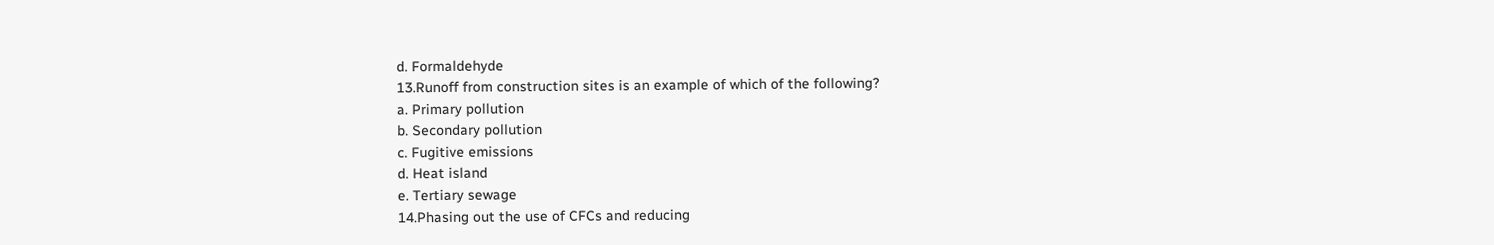d. Formaldehyde
13.Runoff from construction sites is an example of which of the following?
a. Primary pollution
b. Secondary pollution
c. Fugitive emissions
d. Heat island
e. Tertiary sewage
14.Phasing out the use of CFCs and reducing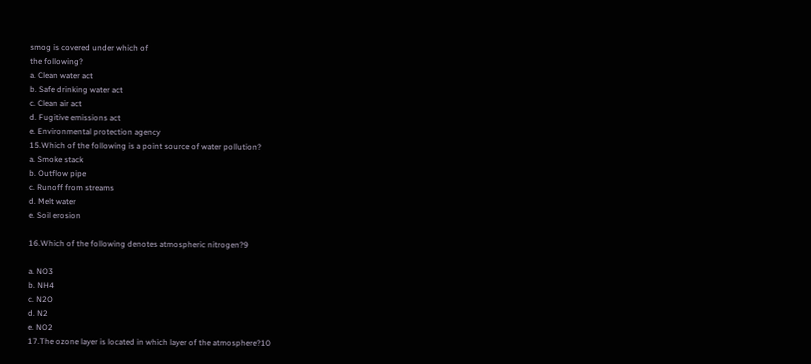smog is covered under which of
the following?
a. Clean water act
b. Safe drinking water act
c. Clean air act
d. Fugitive emissions act
e. Environmental protection agency
15.Which of the following is a point source of water pollution?
a. Smoke stack
b. Outflow pipe
c. Runoff from streams
d. Melt water
e. Soil erosion

16.Which of the following denotes atmospheric nitrogen?9

a. NO3
b. NH4
c. N2O
d. N2
e. NO2
17.The ozone layer is located in which layer of the atmosphere?10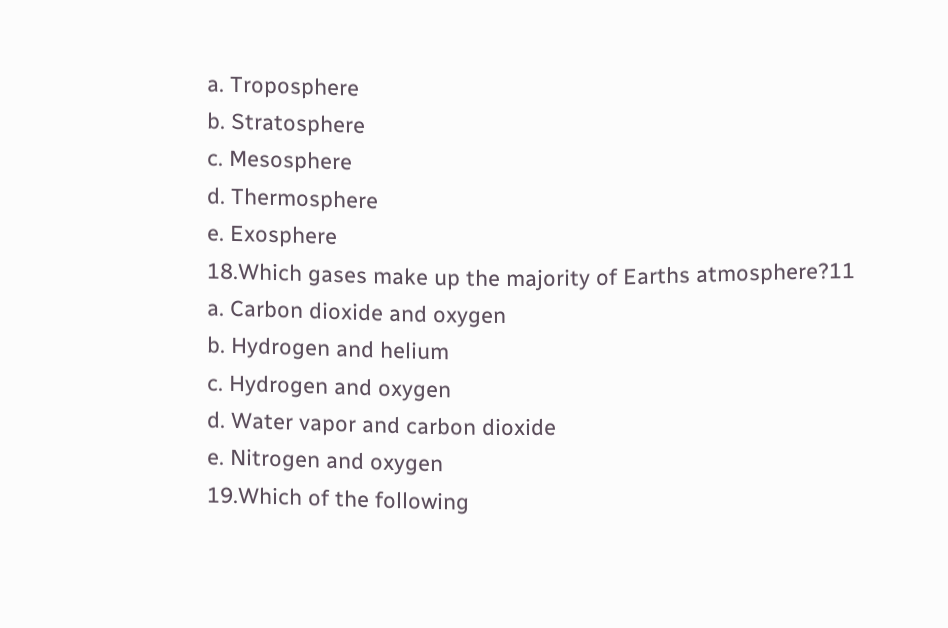a. Troposphere
b. Stratosphere
c. Mesosphere
d. Thermosphere
e. Exosphere
18.Which gases make up the majority of Earths atmosphere?11
a. Carbon dioxide and oxygen
b. Hydrogen and helium
c. Hydrogen and oxygen
d. Water vapor and carbon dioxide
e. Nitrogen and oxygen
19.Which of the following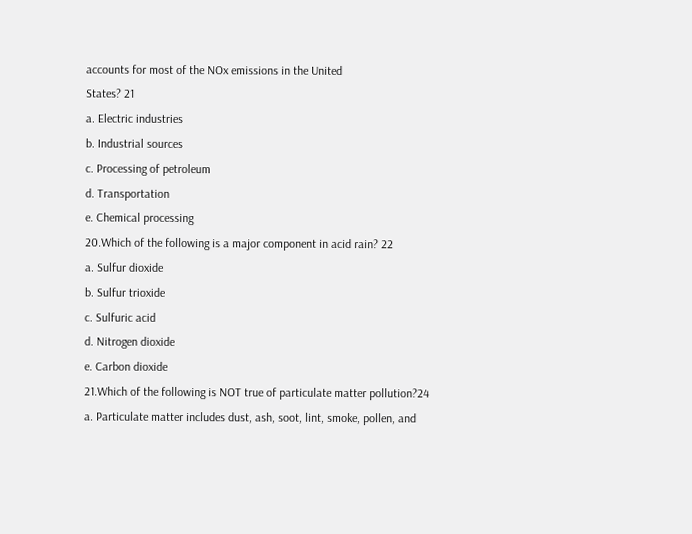accounts for most of the NOx emissions in the United
States? 21
a. Electric industries
b. Industrial sources
c. Processing of petroleum
d. Transportation
e. Chemical processing
20.Which of the following is a major component in acid rain? 22
a. Sulfur dioxide
b. Sulfur trioxide
c. Sulfuric acid
d. Nitrogen dioxide
e. Carbon dioxide
21.Which of the following is NOT true of particulate matter pollution?24
a. Particulate matter includes dust, ash, soot, lint, smoke, pollen, and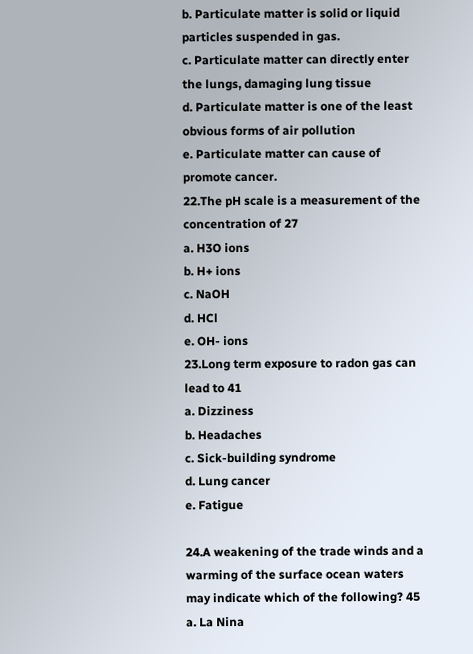b. Particulate matter is solid or liquid particles suspended in gas.
c. Particulate matter can directly enter the lungs, damaging lung tissue
d. Particulate matter is one of the least obvious forms of air pollution
e. Particulate matter can cause of promote cancer.
22.The pH scale is a measurement of the concentration of 27
a. H3O ions
b. H+ ions
c. NaOH
d. HCl
e. OH- ions
23.Long term exposure to radon gas can lead to 41
a. Dizziness
b. Headaches
c. Sick-building syndrome
d. Lung cancer
e. Fatigue

24.A weakening of the trade winds and a warming of the surface ocean waters
may indicate which of the following? 45
a. La Nina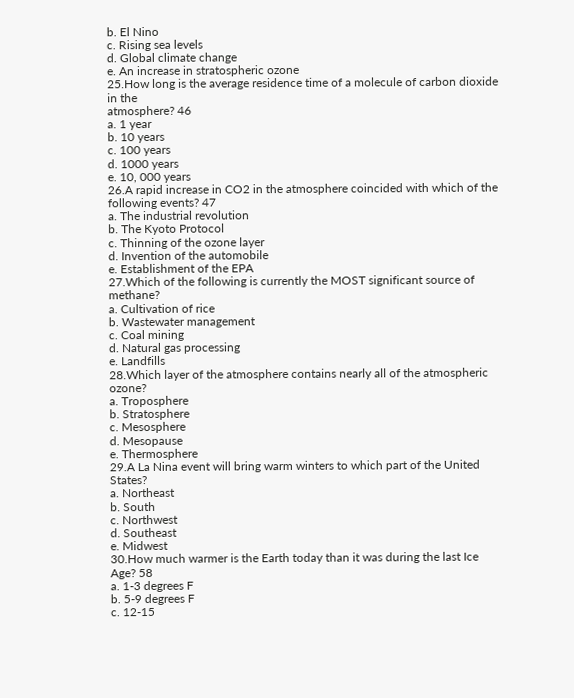b. El Nino
c. Rising sea levels
d. Global climate change
e. An increase in stratospheric ozone
25.How long is the average residence time of a molecule of carbon dioxide in the
atmosphere? 46
a. 1 year
b. 10 years
c. 100 years
d. 1000 years
e. 10, 000 years
26.A rapid increase in CO2 in the atmosphere coincided with which of the
following events? 47
a. The industrial revolution
b. The Kyoto Protocol
c. Thinning of the ozone layer
d. Invention of the automobile
e. Establishment of the EPA
27.Which of the following is currently the MOST significant source of methane?
a. Cultivation of rice
b. Wastewater management
c. Coal mining
d. Natural gas processing
e. Landfills
28.Which layer of the atmosphere contains nearly all of the atmospheric ozone?
a. Troposphere
b. Stratosphere
c. Mesosphere
d. Mesopause
e. Thermosphere
29.A La Nina event will bring warm winters to which part of the United States?
a. Northeast
b. South
c. Northwest
d. Southeast
e. Midwest
30.How much warmer is the Earth today than it was during the last Ice Age? 58
a. 1-3 degrees F
b. 5-9 degrees F
c. 12-15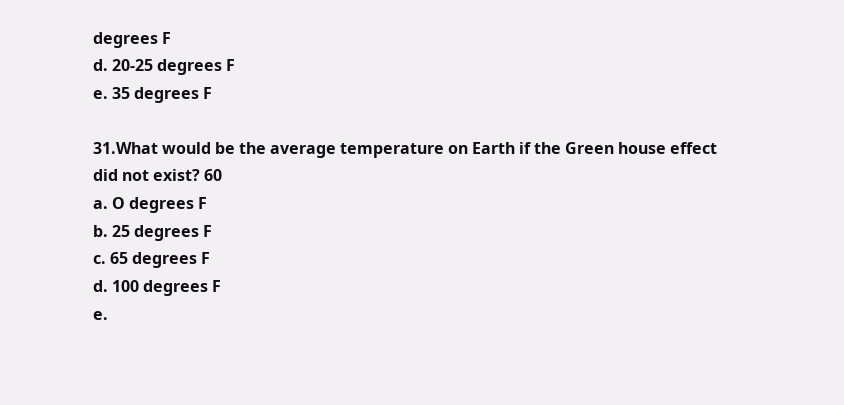degrees F
d. 20-25 degrees F
e. 35 degrees F

31.What would be the average temperature on Earth if the Green house effect
did not exist? 60
a. O degrees F
b. 25 degrees F
c. 65 degrees F
d. 100 degrees F
e.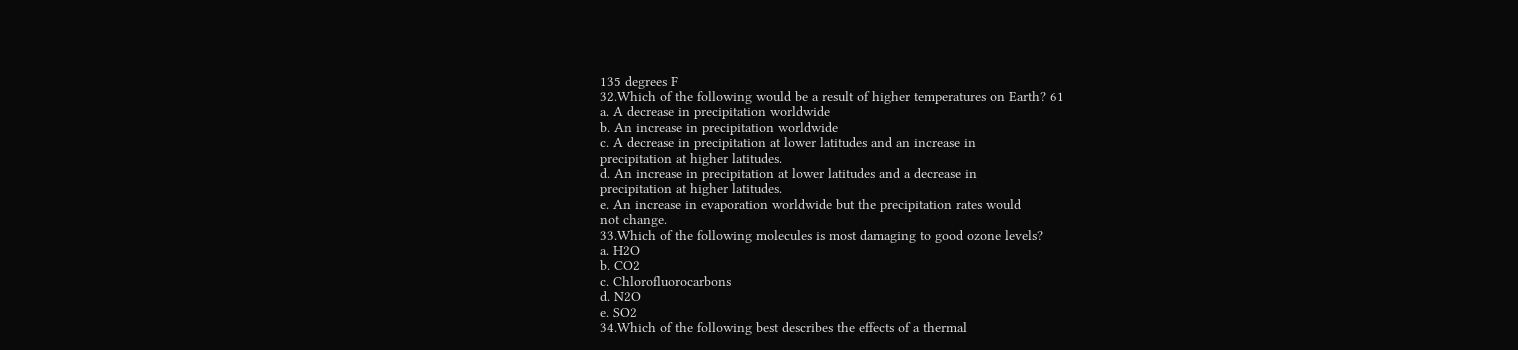135 degrees F
32.Which of the following would be a result of higher temperatures on Earth? 61
a. A decrease in precipitation worldwide
b. An increase in precipitation worldwide
c. A decrease in precipitation at lower latitudes and an increase in
precipitation at higher latitudes.
d. An increase in precipitation at lower latitudes and a decrease in
precipitation at higher latitudes.
e. An increase in evaporation worldwide but the precipitation rates would
not change.
33.Which of the following molecules is most damaging to good ozone levels?
a. H2O
b. CO2
c. Chlorofluorocarbons
d. N2O
e. SO2
34.Which of the following best describes the effects of a thermal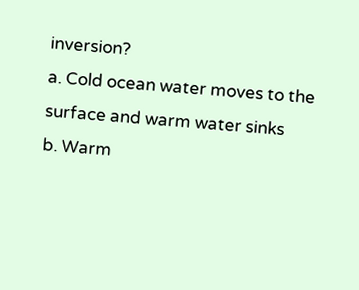inversion?
a. Cold ocean water moves to the surface and warm water sinks
b. Warm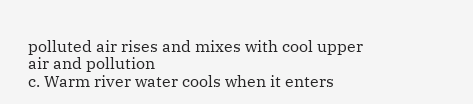polluted air rises and mixes with cool upper air and pollution
c. Warm river water cools when it enters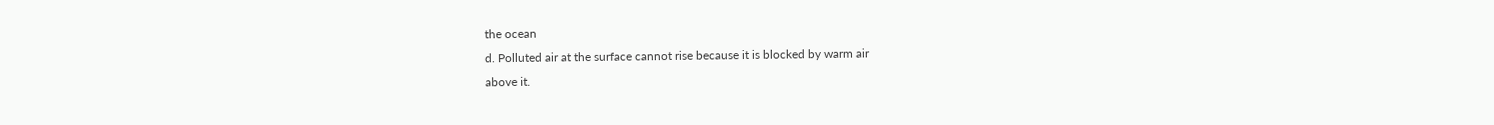the ocean
d. Polluted air at the surface cannot rise because it is blocked by warm air
above it.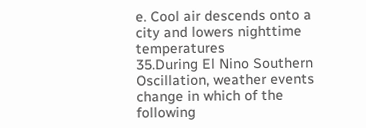e. Cool air descends onto a city and lowers nighttime temperatures
35.During El Nino Southern Oscillation, weather events change in which of the
following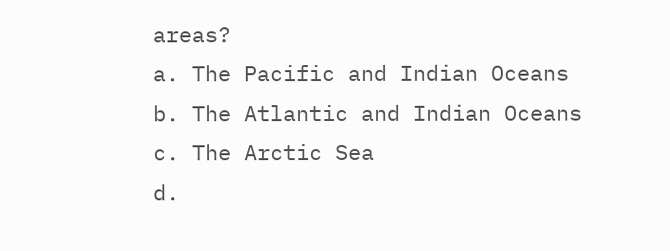areas?
a. The Pacific and Indian Oceans
b. The Atlantic and Indian Oceans
c. The Arctic Sea
d.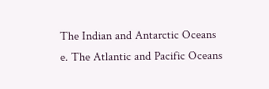The Indian and Antarctic Oceans
e. The Atlantic and Pacific Oceans